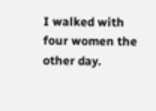I walked with four women the other day.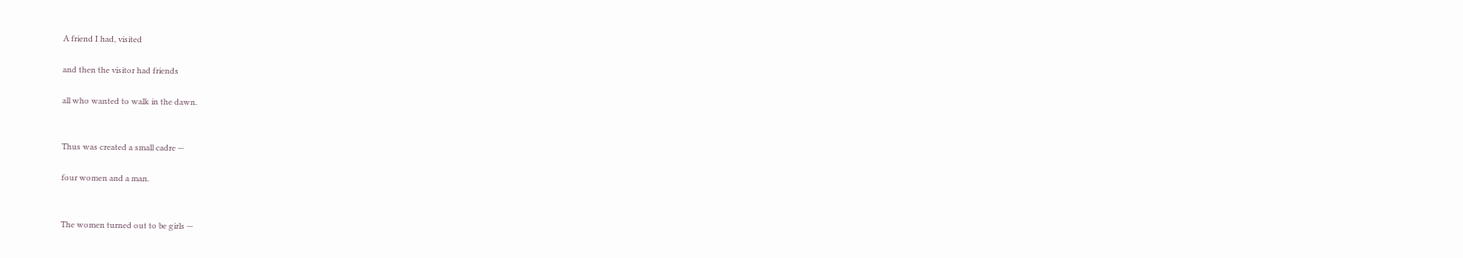A friend I had, visited

and then the visitor had friends

all who wanted to walk in the dawn.


Thus was created a small cadre —

four women and a man.


The women turned out to be girls —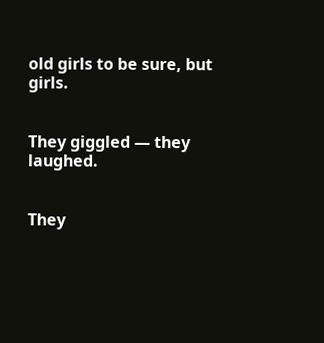old girls to be sure, but girls.


They giggled — they laughed.


They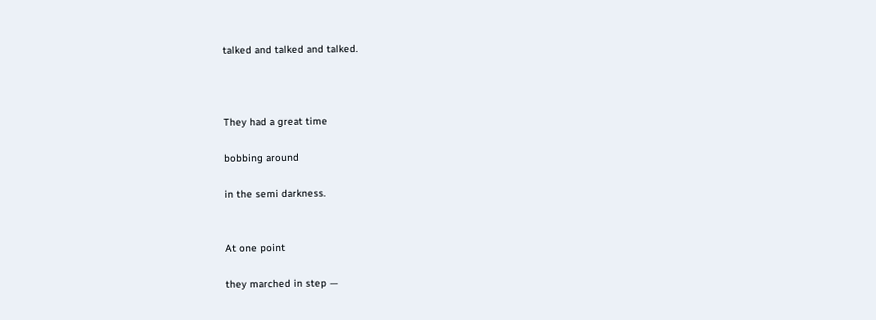talked and talked and talked.



They had a great time

bobbing around

in the semi darkness.


At one point

they marched in step —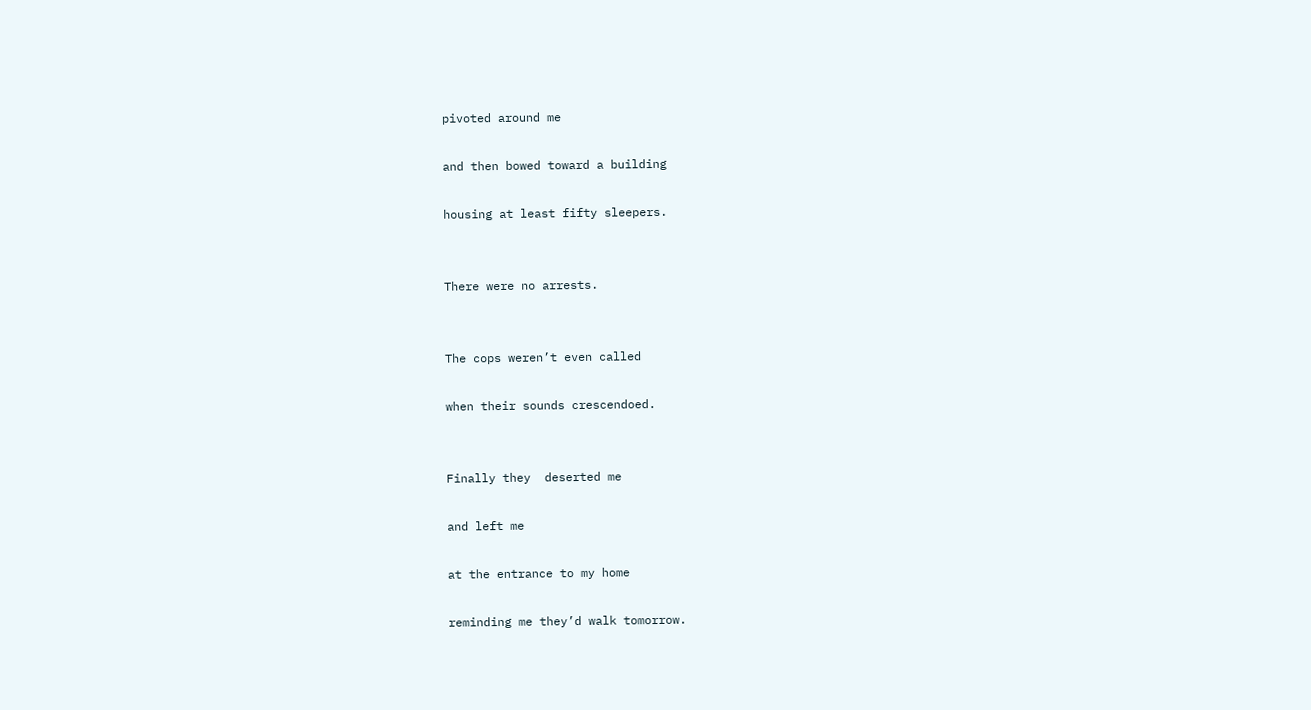pivoted around me

and then bowed toward a building

housing at least fifty sleepers.


There were no arrests.


The cops weren’t even called

when their sounds crescendoed.


Finally they  deserted me

and left me

at the entrance to my home

reminding me they’d walk tomorrow.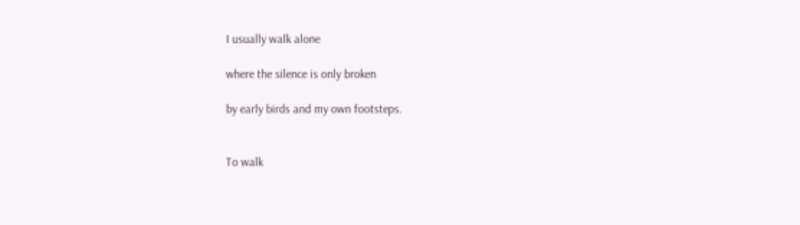I usually walk alone

where the silence is only broken

by early birds and my own footsteps.


To walk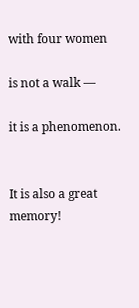with four women

is not a walk —

it is a phenomenon.


It is also a great memory!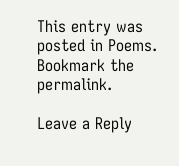This entry was posted in Poems. Bookmark the permalink.

Leave a Reply